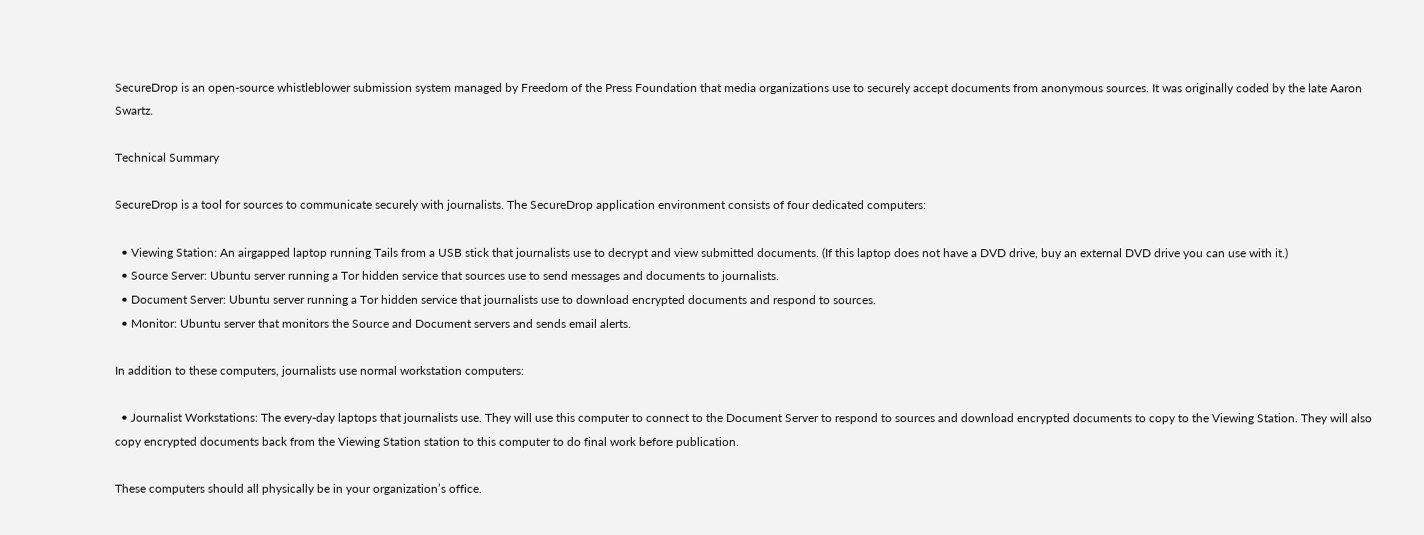SecureDrop is an open-source whistleblower submission system managed by Freedom of the Press Foundation that media organizations use to securely accept documents from anonymous sources. It was originally coded by the late Aaron Swartz.

Technical Summary

SecureDrop is a tool for sources to communicate securely with journalists. The SecureDrop application environment consists of four dedicated computers:

  • Viewing Station: An airgapped laptop running Tails from a USB stick that journalists use to decrypt and view submitted documents. (If this laptop does not have a DVD drive, buy an external DVD drive you can use with it.)
  • Source Server: Ubuntu server running a Tor hidden service that sources use to send messages and documents to journalists.
  • Document Server: Ubuntu server running a Tor hidden service that journalists use to download encrypted documents and respond to sources.
  • Monitor: Ubuntu server that monitors the Source and Document servers and sends email alerts.

In addition to these computers, journalists use normal workstation computers:

  • Journalist Workstations: The every-day laptops that journalists use. They will use this computer to connect to the Document Server to respond to sources and download encrypted documents to copy to the Viewing Station. They will also copy encrypted documents back from the Viewing Station station to this computer to do final work before publication.

These computers should all physically be in your organization’s office.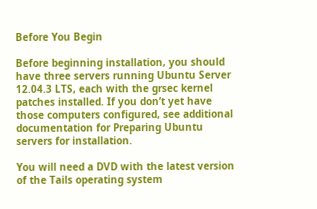Before You Begin

Before beginning installation, you should have three servers running Ubuntu Server 12.04.3 LTS, each with the grsec kernel patches installed. If you don’t yet have those computers configured, see additional documentation for Preparing Ubuntu servers for installation.

You will need a DVD with the latest version of the Tails operating system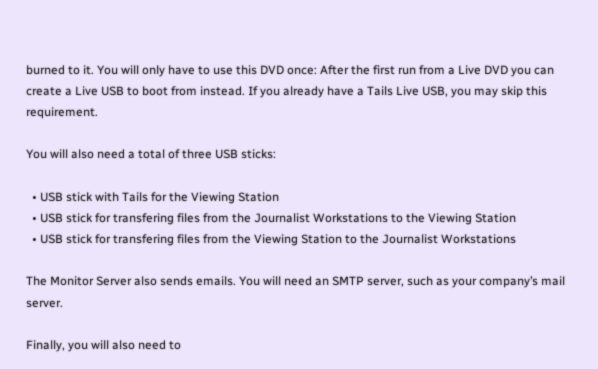burned to it. You will only have to use this DVD once: After the first run from a Live DVD you can create a Live USB to boot from instead. If you already have a Tails Live USB, you may skip this requirement.

You will also need a total of three USB sticks:

  • USB stick with Tails for the Viewing Station
  • USB stick for transfering files from the Journalist Workstations to the Viewing Station
  • USB stick for transfering files from the Viewing Station to the Journalist Workstations

The Monitor Server also sends emails. You will need an SMTP server, such as your company’s mail server.

Finally, you will also need to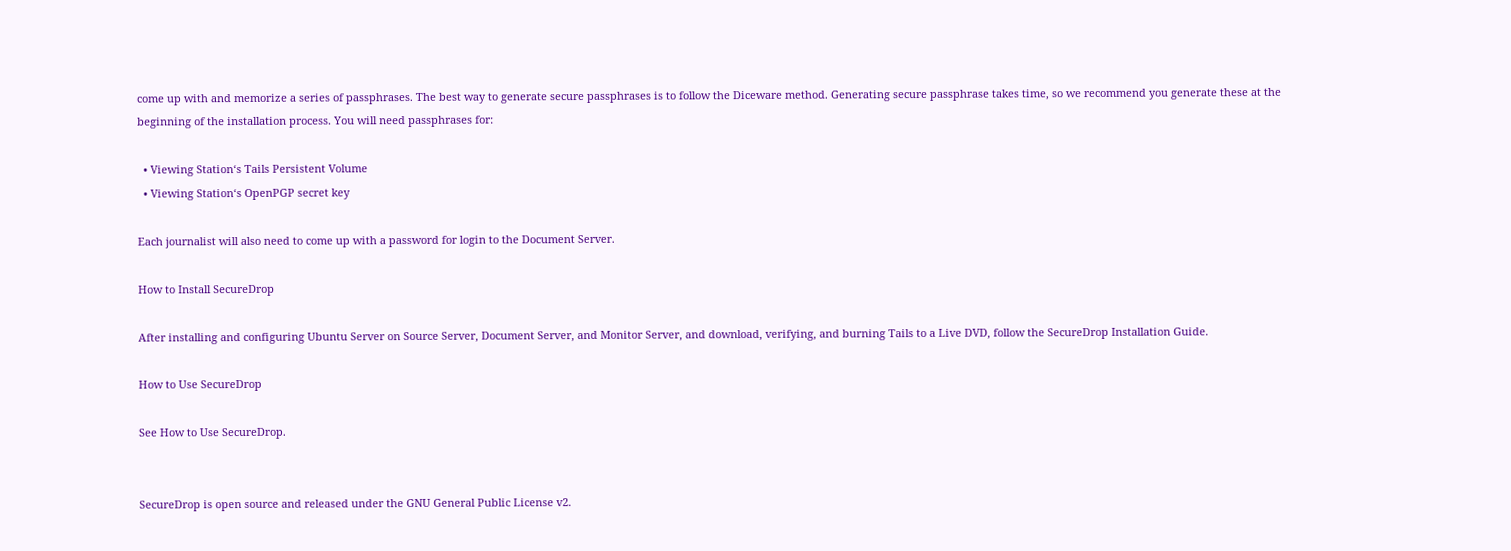come up with and memorize a series of passphrases. The best way to generate secure passphrases is to follow the Diceware method. Generating secure passphrase takes time, so we recommend you generate these at the beginning of the installation process. You will need passphrases for:

  • Viewing Station‘s Tails Persistent Volume
  • Viewing Station‘s OpenPGP secret key

Each journalist will also need to come up with a password for login to the Document Server.

How to Install SecureDrop

After installing and configuring Ubuntu Server on Source Server, Document Server, and Monitor Server, and download, verifying, and burning Tails to a Live DVD, follow the SecureDrop Installation Guide.

How to Use SecureDrop

See How to Use SecureDrop.


SecureDrop is open source and released under the GNU General Public License v2.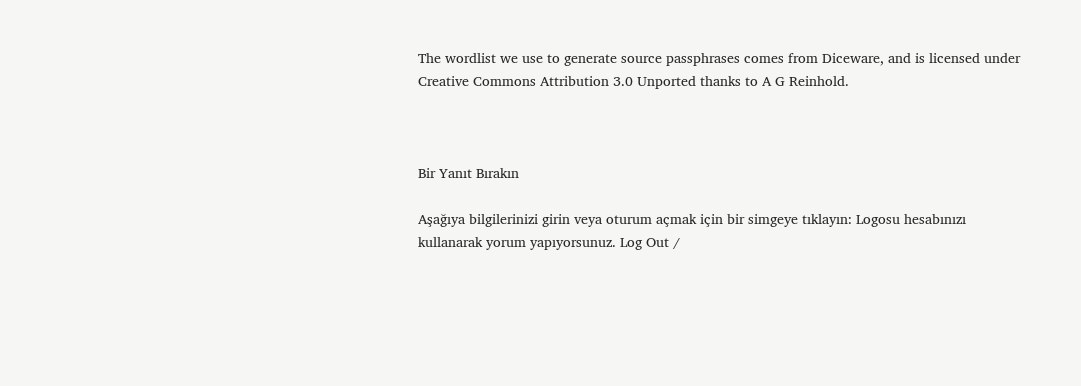The wordlist we use to generate source passphrases comes from Diceware, and is licensed under Creative Commons Attribution 3.0 Unported thanks to A G Reinhold.



Bir Yanıt Bırakın

Aşağıya bilgilerinizi girin veya oturum açmak için bir simgeye tıklayın: Logosu hesabınızı kullanarak yorum yapıyorsunuz. Log Out /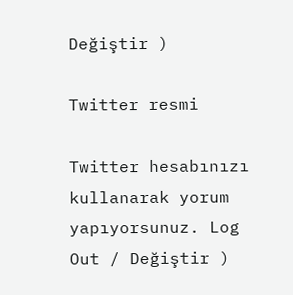Değiştir )

Twitter resmi

Twitter hesabınızı kullanarak yorum yapıyorsunuz. Log Out / Değiştir )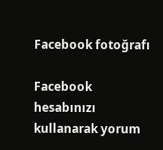Facebook fotoğrafı

Facebook hesabınızı kullanarak yorum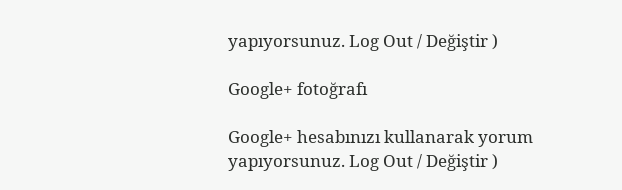yapıyorsunuz. Log Out / Değiştir )

Google+ fotoğrafı

Google+ hesabınızı kullanarak yorum yapıyorsunuz. Log Out / Değiştir )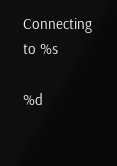Connecting to %s

%d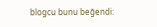blogcu bunu beğendi: